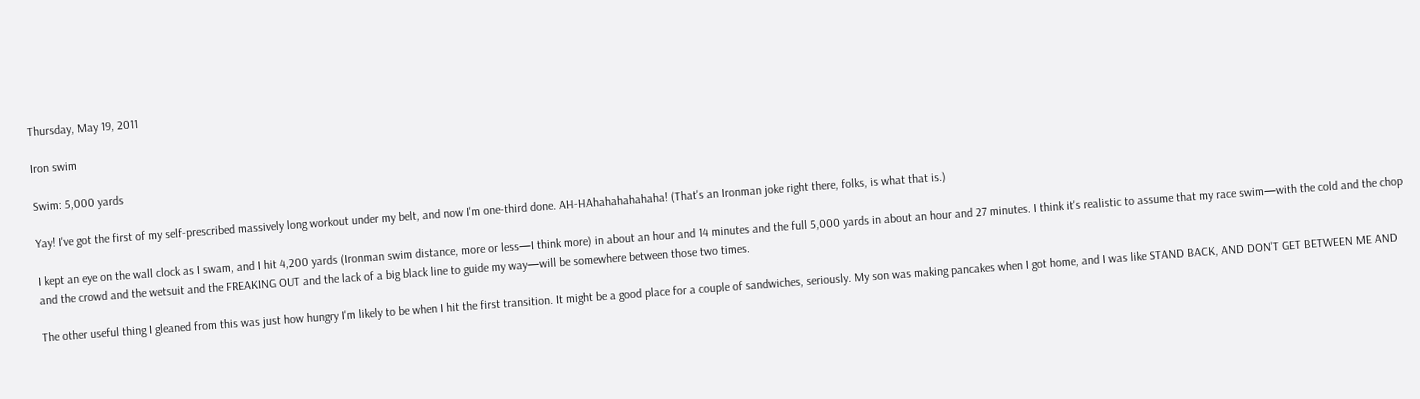Thursday, May 19, 2011

Iron swim

Swim: 5,000 yards

Yay! I've got the first of my self-prescribed massively long workout under my belt, and now I'm one-third done. AH-HAhahahahahaha! (That's an Ironman joke right there, folks, is what that is.)

I kept an eye on the wall clock as I swam, and I hit 4,200 yards (Ironman swim distance, more or less—I think more) in about an hour and 14 minutes and the full 5,000 yards in about an hour and 27 minutes. I think it's realistic to assume that my race swim—with the cold and the chop and the crowd and the wetsuit and the FREAKING OUT and the lack of a big black line to guide my way—will be somewhere between those two times.

The other useful thing I gleaned from this was just how hungry I'm likely to be when I hit the first transition. It might be a good place for a couple of sandwiches, seriously. My son was making pancakes when I got home, and I was like STAND BACK, AND DON'T GET BETWEEN ME AND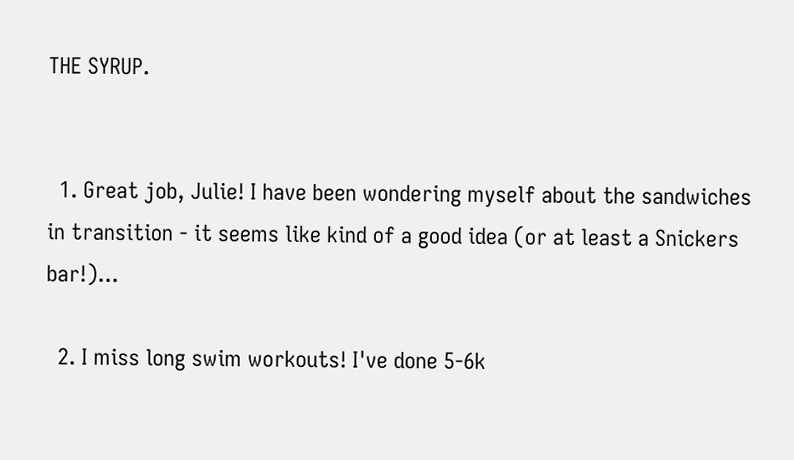THE SYRUP.


  1. Great job, Julie! I have been wondering myself about the sandwiches in transition - it seems like kind of a good idea (or at least a Snickers bar!)...

  2. I miss long swim workouts! I've done 5-6k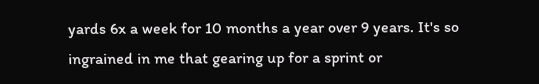yards 6x a week for 10 months a year over 9 years. It's so ingrained in me that gearing up for a sprint or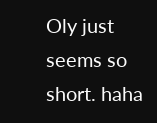Oly just seems so short. haha